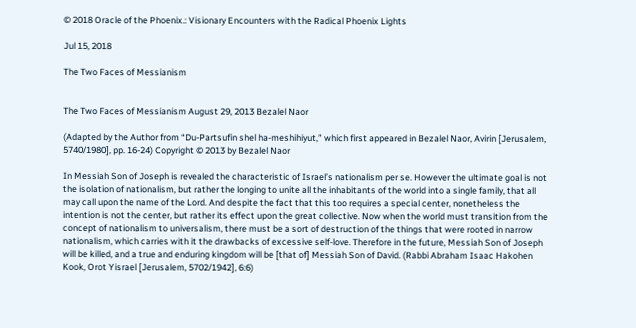© 2018 Oracle of the Phoenix.: Visionary Encounters with the Radical Phoenix Lights

Jul 15, 2018

The Two Faces of Messianism


The Two Faces of Messianism August 29, 2013 Bezalel Naor

(Adapted by the Author from “Du-Partsufin shel ha-meshihiyut,” which first appeared in Bezalel Naor, Avirin [Jerusalem, 5740/1980], pp. 16-24) Copyright © 2013 by Bezalel Naor

In Messiah Son of Joseph is revealed the characteristic of Israel’s nationalism per se. However the ultimate goal is not the isolation of nationalism, but rather the longing to unite all the inhabitants of the world into a single family, that all may call upon the name of the Lord. And despite the fact that this too requires a special center, nonetheless the intention is not the center, but rather its effect upon the great collective. Now when the world must transition from the concept of nationalism to universalism, there must be a sort of destruction of the things that were rooted in narrow nationalism, which carries with it the drawbacks of excessive self-love. Therefore in the future, Messiah Son of Joseph will be killed, and a true and enduring kingdom will be [that of] Messiah Son of David. (Rabbi Abraham Isaac Hakohen Kook, Orot Yisrael [Jerusalem, 5702/1942], 6:6)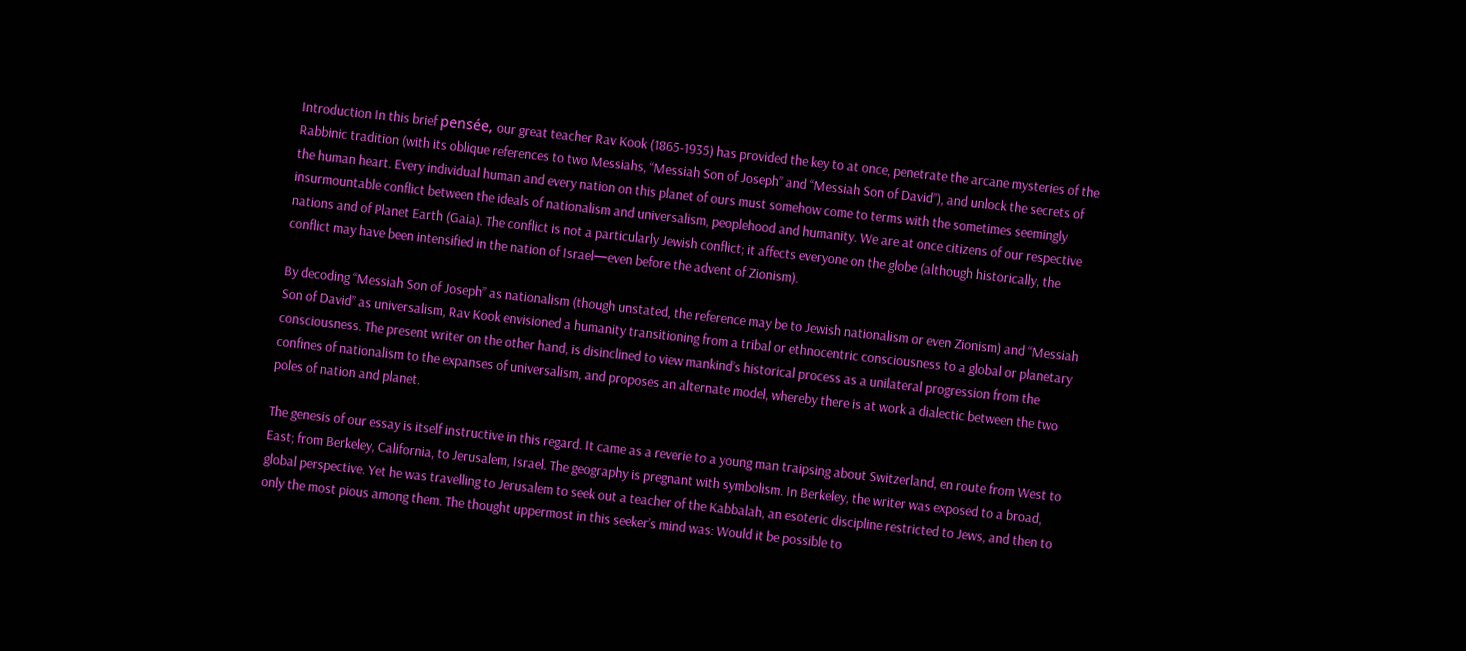Introduction In this brief pensée, our great teacher Rav Kook (1865-1935) has provided the key to at once, penetrate the arcane mysteries of the Rabbinic tradition (with its oblique references to two Messiahs, “Messiah Son of Joseph” and “Messiah Son of David”), and unlock the secrets of the human heart. Every individual human and every nation on this planet of ours must somehow come to terms with the sometimes seemingly insurmountable conflict between the ideals of nationalism and universalism, peoplehood and humanity. We are at once citizens of our respective nations and of Planet Earth (Gaia). The conflict is not a particularly Jewish conflict; it affects everyone on the globe (although historically, the conflict may have been intensified in the nation of Israel—even before the advent of Zionism).

By decoding “Messiah Son of Joseph” as nationalism (though unstated, the reference may be to Jewish nationalism or even Zionism) and “Messiah Son of David” as universalism, Rav Kook envisioned a humanity transitioning from a tribal or ethnocentric consciousness to a global or planetary consciousness. The present writer on the other hand, is disinclined to view mankind’s historical process as a unilateral progression from the confines of nationalism to the expanses of universalism, and proposes an alternate model, whereby there is at work a dialectic between the two poles of nation and planet.

The genesis of our essay is itself instructive in this regard. It came as a reverie to a young man traipsing about Switzerland, en route from West to East; from Berkeley, California, to Jerusalem, Israel. The geography is pregnant with symbolism. In Berkeley, the writer was exposed to a broad, global perspective. Yet he was travelling to Jerusalem to seek out a teacher of the Kabbalah, an esoteric discipline restricted to Jews, and then to only the most pious among them. The thought uppermost in this seeker’s mind was: Would it be possible to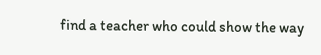find a teacher who could show the way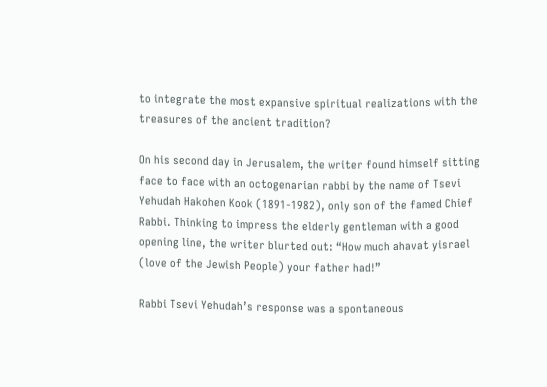to integrate the most expansive spiritual realizations with the treasures of the ancient tradition?

On his second day in Jerusalem, the writer found himself sitting face to face with an octogenarian rabbi by the name of Tsevi Yehudah Hakohen Kook (1891-1982), only son of the famed Chief Rabbi. Thinking to impress the elderly gentleman with a good opening line, the writer blurted out: “How much ahavat yisrael (love of the Jewish People) your father had!”

Rabbi Tsevi Yehudah’s response was a spontaneous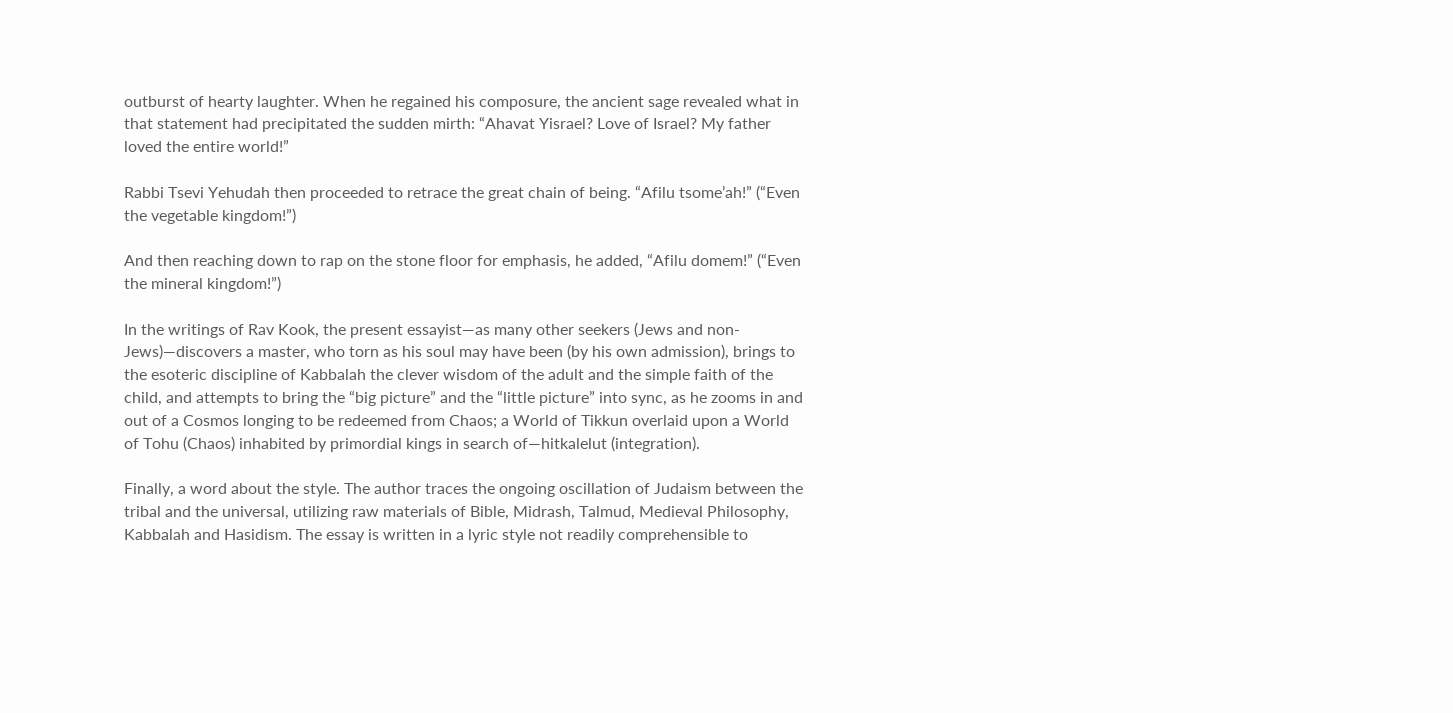outburst of hearty laughter. When he regained his composure, the ancient sage revealed what in that statement had precipitated the sudden mirth: “Ahavat Yisrael? Love of Israel? My father loved the entire world!”

Rabbi Tsevi Yehudah then proceeded to retrace the great chain of being. “Afilu tsome’ah!” (“Even the vegetable kingdom!”)

And then reaching down to rap on the stone floor for emphasis, he added, “Afilu domem!” (“Even the mineral kingdom!”)

In the writings of Rav Kook, the present essayist—as many other seekers (Jews and non-Jews)—discovers a master, who torn as his soul may have been (by his own admission), brings to the esoteric discipline of Kabbalah the clever wisdom of the adult and the simple faith of the child, and attempts to bring the “big picture” and the “little picture” into sync, as he zooms in and out of a Cosmos longing to be redeemed from Chaos; a World of Tikkun overlaid upon a World of Tohu (Chaos) inhabited by primordial kings in search of—hitkalelut (integration).

Finally, a word about the style. The author traces the ongoing oscillation of Judaism between the tribal and the universal, utilizing raw materials of Bible, Midrash, Talmud, Medieval Philosophy, Kabbalah and Hasidism. The essay is written in a lyric style not readily comprehensible to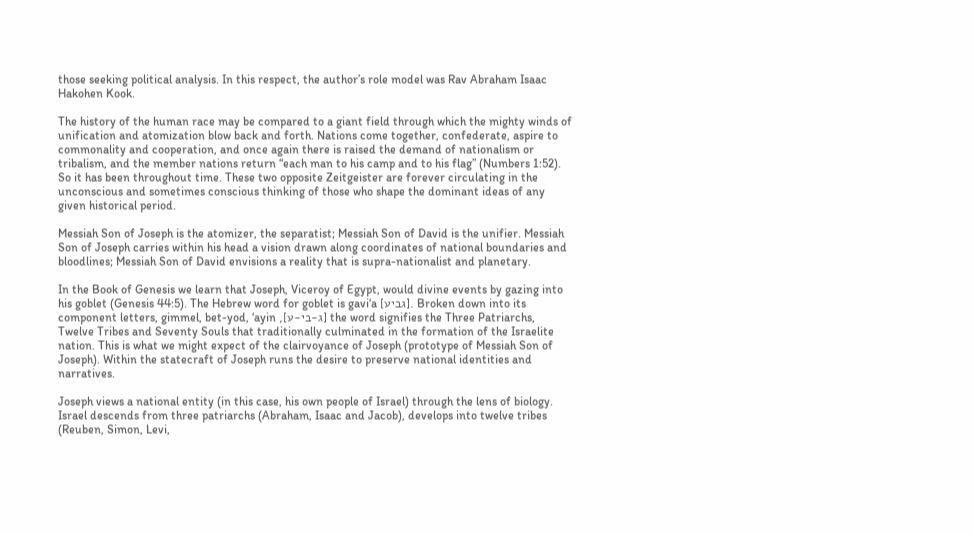those seeking political analysis. In this respect, the author’s role model was Rav Abraham Isaac Hakohen Kook.

The history of the human race may be compared to a giant field through which the mighty winds of unification and atomization blow back and forth. Nations come together, confederate, aspire to commonality and cooperation, and once again there is raised the demand of nationalism or tribalism, and the member nations return “each man to his camp and to his flag” (Numbers 1:52). So it has been throughout time. These two opposite Zeitgeister are forever circulating in the unconscious and sometimes conscious thinking of those who shape the dominant ideas of any given historical period.

Messiah Son of Joseph is the atomizer, the separatist; Messiah Son of David is the unifier. Messiah Son of Joseph carries within his head a vision drawn along coordinates of national boundaries and bloodlines; Messiah Son of David envisions a reality that is supra-nationalist and planetary.

In the Book of Genesis we learn that Joseph, Viceroy of Egypt, would divine events by gazing into his goblet (Genesis 44:5). The Hebrew word for goblet is gavi‘a [גביע]. Broken down into its component letters, gimmel, bet-yod, ‘ayin ,[ג-בי-ע] the word signifies the Three Patriarchs, Twelve Tribes and Seventy Souls that traditionally culminated in the formation of the Israelite nation. This is what we might expect of the clairvoyance of Joseph (prototype of Messiah Son of Joseph). Within the statecraft of Joseph runs the desire to preserve national identities and narratives.

Joseph views a national entity (in this case, his own people of Israel) through the lens of biology. Israel descends from three patriarchs (Abraham, Isaac and Jacob), develops into twelve tribes (Reuben, Simon, Levi,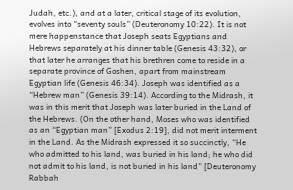Judah, etc.), and at a later, critical stage of its evolution, evolves into “seventy souls” (Deuteronomy 10:22). It is not mere happenstance that Joseph seats Egyptians and Hebrews separately at his dinner table (Genesis 43:32), or that later he arranges that his brethren come to reside in a separate province of Goshen, apart from mainstream Egyptian life (Genesis 46:34). Joseph was identified as a “Hebrew man” (Genesis 39:14). According to the Midrash, it was in this merit that Joseph was later buried in the Land of the Hebrews. (On the other hand, Moses who was identified as an “Egyptian man” [Exodus 2:19], did not merit interment in the Land. As the Midrash expressed it so succinctly, “He who admitted to his land, was buried in his land; he who did not admit to his land, is not buried in his land” [Deuteronomy Rabbah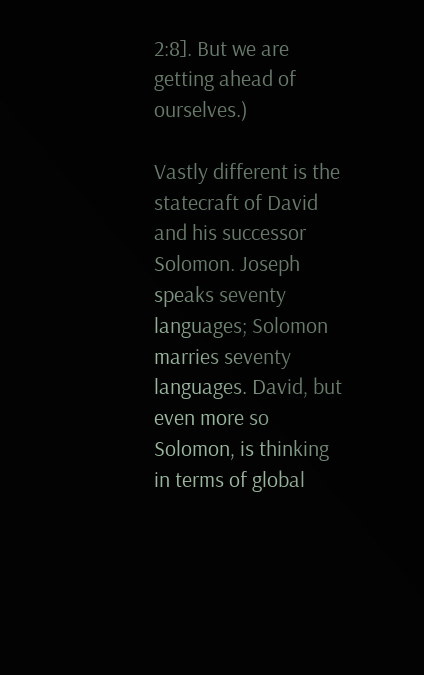2:8]. But we are getting ahead of ourselves.)

Vastly different is the statecraft of David and his successor Solomon. Joseph speaks seventy languages; Solomon marries seventy languages. David, but even more so Solomon, is thinking in terms of global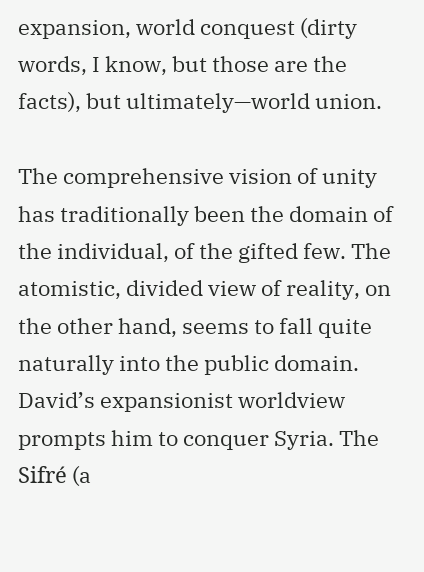expansion, world conquest (dirty words, I know, but those are the facts), but ultimately—world union.

The comprehensive vision of unity has traditionally been the domain of the individual, of the gifted few. The atomistic, divided view of reality, on the other hand, seems to fall quite naturally into the public domain. David’s expansionist worldview prompts him to conquer Syria. The Sifré (a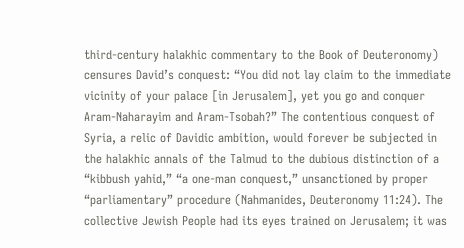third-century halakhic commentary to the Book of Deuteronomy) censures David’s conquest: “You did not lay claim to the immediate vicinity of your palace [in Jerusalem], yet you go and conquer Aram-Naharayim and Aram-Tsobah?” The contentious conquest of Syria, a relic of Davidic ambition, would forever be subjected in the halakhic annals of the Talmud to the dubious distinction of a “kibbush yahid,” “a one-man conquest,” unsanctioned by proper “parliamentary” procedure (Nahmanides, Deuteronomy 11:24). The collective Jewish People had its eyes trained on Jerusalem; it was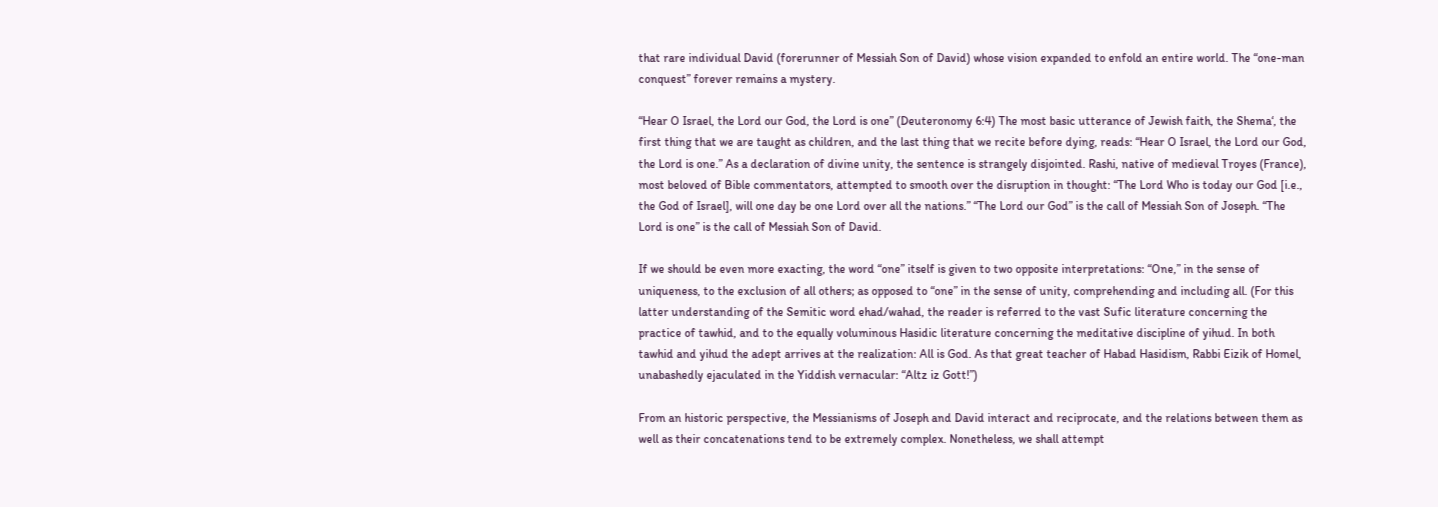that rare individual David (forerunner of Messiah Son of David) whose vision expanded to enfold an entire world. The “one-man conquest” forever remains a mystery.

“Hear O Israel, the Lord our God, the Lord is one” (Deuteronomy 6:4) The most basic utterance of Jewish faith, the Shema‘, the first thing that we are taught as children, and the last thing that we recite before dying, reads: “Hear O Israel, the Lord our God, the Lord is one.” As a declaration of divine unity, the sentence is strangely disjointed. Rashi, native of medieval Troyes (France), most beloved of Bible commentators, attempted to smooth over the disruption in thought: “The Lord Who is today our God [i.e., the God of Israel], will one day be one Lord over all the nations.” “The Lord our God” is the call of Messiah Son of Joseph. “The Lord is one” is the call of Messiah Son of David.

If we should be even more exacting, the word “one” itself is given to two opposite interpretations: “One,” in the sense of uniqueness, to the exclusion of all others; as opposed to “one” in the sense of unity, comprehending and including all. (For this latter understanding of the Semitic word ehad/wahad, the reader is referred to the vast Sufic literature concerning the practice of tawhid, and to the equally voluminous Hasidic literature concerning the meditative discipline of yihud. In both tawhid and yihud the adept arrives at the realization: All is God. As that great teacher of Habad Hasidism, Rabbi Eizik of Homel, unabashedly ejaculated in the Yiddish vernacular: “Altz iz Gott!”)

From an historic perspective, the Messianisms of Joseph and David interact and reciprocate, and the relations between them as well as their concatenations tend to be extremely complex. Nonetheless, we shall attempt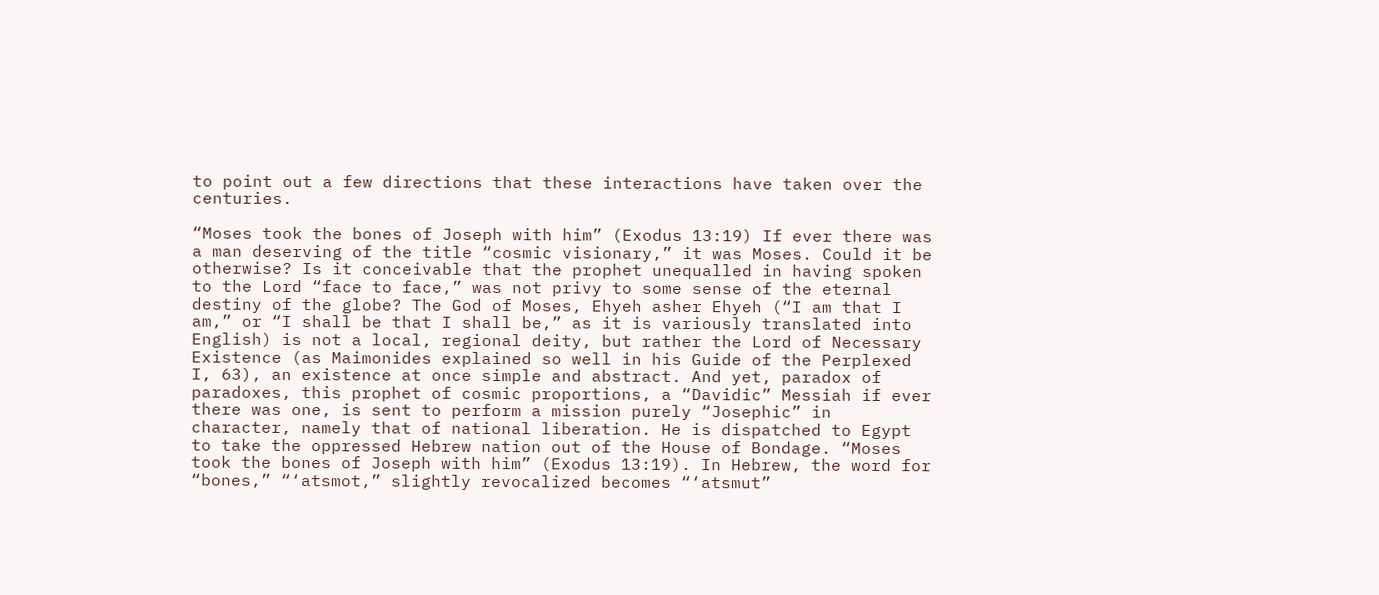to point out a few directions that these interactions have taken over the centuries.

“Moses took the bones of Joseph with him” (Exodus 13:19) If ever there was a man deserving of the title “cosmic visionary,” it was Moses. Could it be otherwise? Is it conceivable that the prophet unequalled in having spoken to the Lord “face to face,” was not privy to some sense of the eternal destiny of the globe? The God of Moses, Ehyeh asher Ehyeh (“I am that I am,” or “I shall be that I shall be,” as it is variously translated into English) is not a local, regional deity, but rather the Lord of Necessary Existence (as Maimonides explained so well in his Guide of the Perplexed I, 63), an existence at once simple and abstract. And yet, paradox of paradoxes, this prophet of cosmic proportions, a “Davidic” Messiah if ever there was one, is sent to perform a mission purely “Josephic” in character, namely that of national liberation. He is dispatched to Egypt to take the oppressed Hebrew nation out of the House of Bondage. “Moses took the bones of Joseph with him” (Exodus 13:19). In Hebrew, the word for “bones,” “‘atsmot,” slightly revocalized becomes “‘atsmut”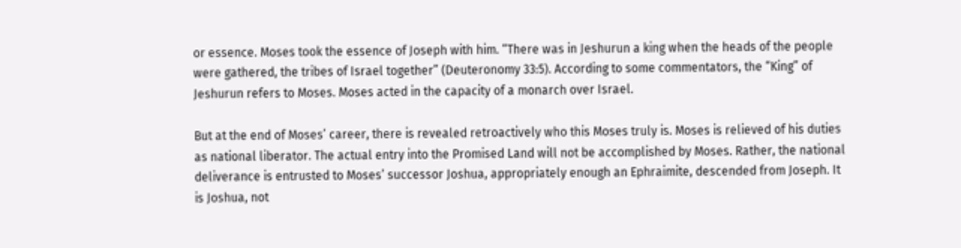or essence. Moses took the essence of Joseph with him. “There was in Jeshurun a king when the heads of the people were gathered, the tribes of Israel together” (Deuteronomy 33:5). According to some commentators, the “King” of Jeshurun refers to Moses. Moses acted in the capacity of a monarch over Israel.

But at the end of Moses’ career, there is revealed retroactively who this Moses truly is. Moses is relieved of his duties as national liberator. The actual entry into the Promised Land will not be accomplished by Moses. Rather, the national deliverance is entrusted to Moses’ successor Joshua, appropriately enough an Ephraimite, descended from Joseph. It is Joshua, not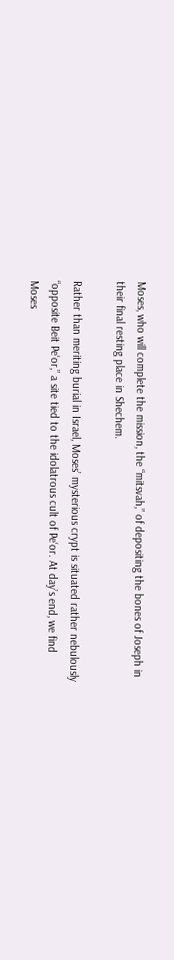Moses, who will complete the mission, the “mitsvah,” of depositing the bones of Joseph in their final resting place in Shechem.

Rather than meriting burial in Israel, Moses’ mysterious crypt is situated rather nebulously “opposite Beit Pe‘or,” a site tied to the idolatrous cult of Pe‘or. At day’s end, we find Moses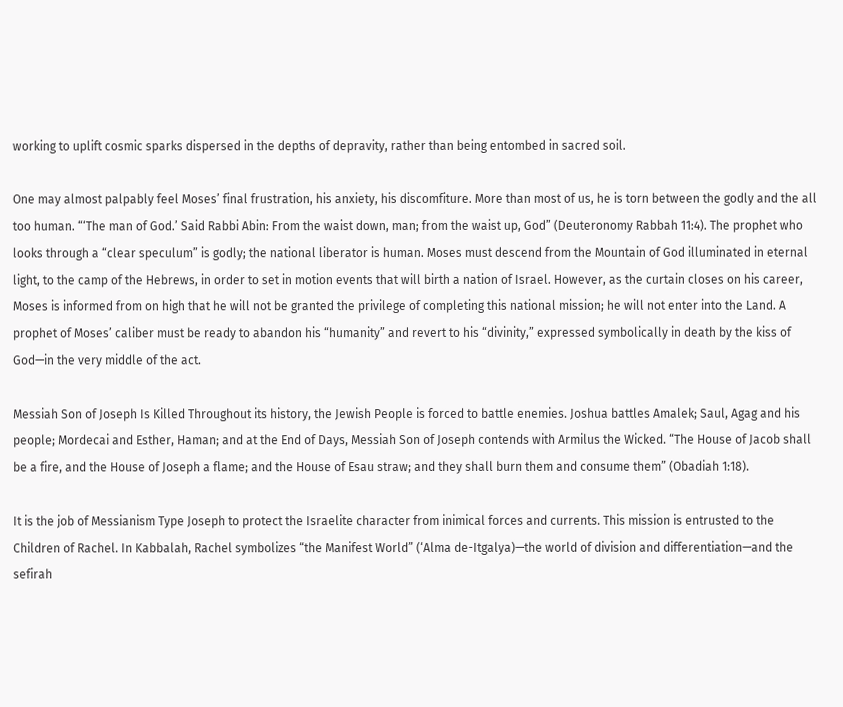working to uplift cosmic sparks dispersed in the depths of depravity, rather than being entombed in sacred soil.

One may almost palpably feel Moses’ final frustration, his anxiety, his discomfiture. More than most of us, he is torn between the godly and the all too human. “‘The man of God.’ Said Rabbi Abin: From the waist down, man; from the waist up, God” (Deuteronomy Rabbah 11:4). The prophet who looks through a “clear speculum” is godly; the national liberator is human. Moses must descend from the Mountain of God illuminated in eternal light, to the camp of the Hebrews, in order to set in motion events that will birth a nation of Israel. However, as the curtain closes on his career, Moses is informed from on high that he will not be granted the privilege of completing this national mission; he will not enter into the Land. A prophet of Moses’ caliber must be ready to abandon his “humanity” and revert to his “divinity,” expressed symbolically in death by the kiss of God—in the very middle of the act.

Messiah Son of Joseph Is Killed Throughout its history, the Jewish People is forced to battle enemies. Joshua battles Amalek; Saul, Agag and his people; Mordecai and Esther, Haman; and at the End of Days, Messiah Son of Joseph contends with Armilus the Wicked. “The House of Jacob shall be a fire, and the House of Joseph a flame; and the House of Esau straw; and they shall burn them and consume them” (Obadiah 1:18).

It is the job of Messianism Type Joseph to protect the Israelite character from inimical forces and currents. This mission is entrusted to the Children of Rachel. In Kabbalah, Rachel symbolizes “the Manifest World” (‘Alma de-Itgalya)—the world of division and differentiation—and the sefirah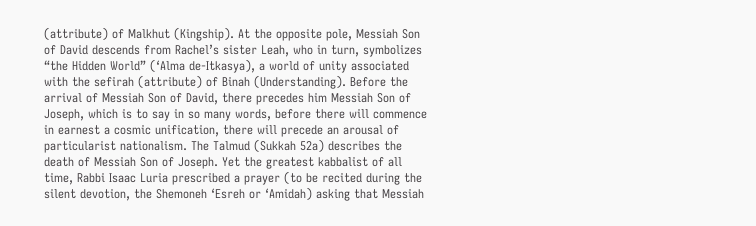(attribute) of Malkhut (Kingship). At the opposite pole, Messiah Son of David descends from Rachel’s sister Leah, who in turn, symbolizes “the Hidden World” (‘Alma de-Itkasya), a world of unity associated with the sefirah (attribute) of Binah (Understanding). Before the arrival of Messiah Son of David, there precedes him Messiah Son of Joseph, which is to say in so many words, before there will commence in earnest a cosmic unification, there will precede an arousal of particularist nationalism. The Talmud (Sukkah 52a) describes the death of Messiah Son of Joseph. Yet the greatest kabbalist of all time, Rabbi Isaac Luria prescribed a prayer (to be recited during the silent devotion, the Shemoneh ‘Esreh or ‘Amidah) asking that Messiah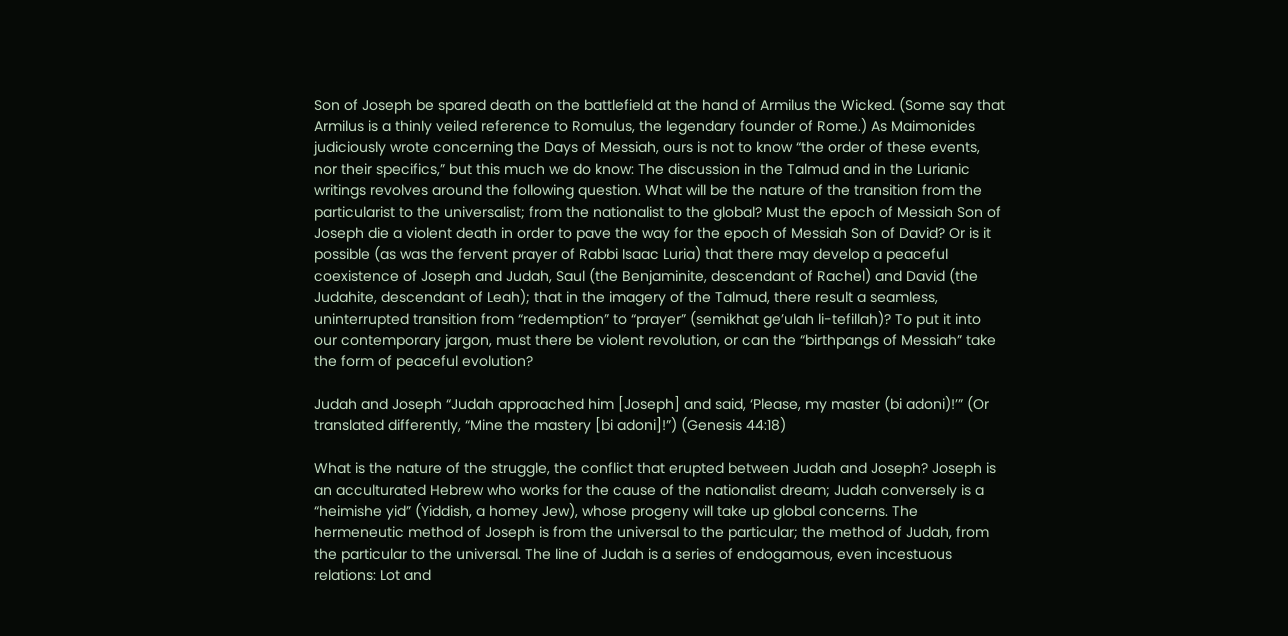Son of Joseph be spared death on the battlefield at the hand of Armilus the Wicked. (Some say that Armilus is a thinly veiled reference to Romulus, the legendary founder of Rome.) As Maimonides judiciously wrote concerning the Days of Messiah, ours is not to know “the order of these events, nor their specifics,” but this much we do know: The discussion in the Talmud and in the Lurianic writings revolves around the following question. What will be the nature of the transition from the particularist to the universalist; from the nationalist to the global? Must the epoch of Messiah Son of Joseph die a violent death in order to pave the way for the epoch of Messiah Son of David? Or is it possible (as was the fervent prayer of Rabbi Isaac Luria) that there may develop a peaceful coexistence of Joseph and Judah, Saul (the Benjaminite, descendant of Rachel) and David (the Judahite, descendant of Leah); that in the imagery of the Talmud, there result a seamless, uninterrupted transition from “redemption” to “prayer” (semikhat ge’ulah li-tefillah)? To put it into our contemporary jargon, must there be violent revolution, or can the “birthpangs of Messiah” take the form of peaceful evolution?

Judah and Joseph “Judah approached him [Joseph] and said, ‘Please, my master (bi adoni)!’” (Or translated differently, “Mine the mastery [bi adoni]!”) (Genesis 44:18)

What is the nature of the struggle, the conflict that erupted between Judah and Joseph? Joseph is an acculturated Hebrew who works for the cause of the nationalist dream; Judah conversely is a “heimishe yid” (Yiddish, a homey Jew), whose progeny will take up global concerns. The hermeneutic method of Joseph is from the universal to the particular; the method of Judah, from the particular to the universal. The line of Judah is a series of endogamous, even incestuous relations: Lot and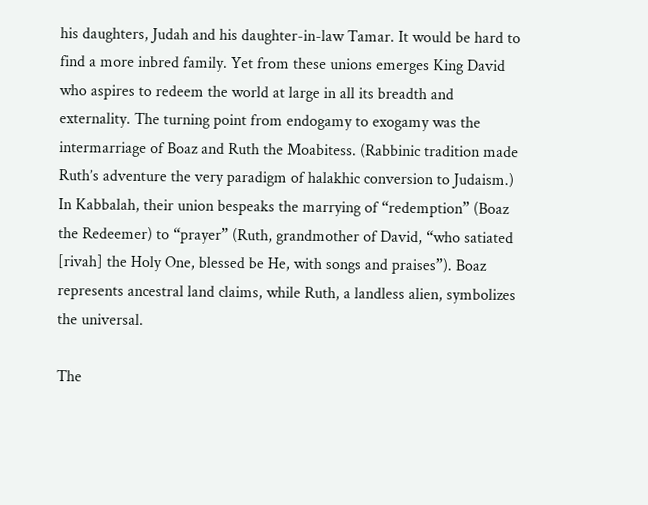his daughters, Judah and his daughter-in-law Tamar. It would be hard to find a more inbred family. Yet from these unions emerges King David who aspires to redeem the world at large in all its breadth and externality. The turning point from endogamy to exogamy was the intermarriage of Boaz and Ruth the Moabitess. (Rabbinic tradition made Ruth’s adventure the very paradigm of halakhic conversion to Judaism.) In Kabbalah, their union bespeaks the marrying of “redemption” (Boaz the Redeemer) to “prayer” (Ruth, grandmother of David, “who satiated [rivah] the Holy One, blessed be He, with songs and praises”). Boaz represents ancestral land claims, while Ruth, a landless alien, symbolizes the universal.

The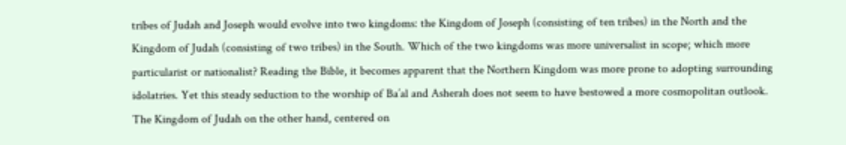tribes of Judah and Joseph would evolve into two kingdoms: the Kingdom of Joseph (consisting of ten tribes) in the North and the Kingdom of Judah (consisting of two tribes) in the South. Which of the two kingdoms was more universalist in scope; which more particularist or nationalist? Reading the Bible, it becomes apparent that the Northern Kingdom was more prone to adopting surrounding idolatries. Yet this steady seduction to the worship of Ba’al and Asherah does not seem to have bestowed a more cosmopolitan outlook. The Kingdom of Judah on the other hand, centered on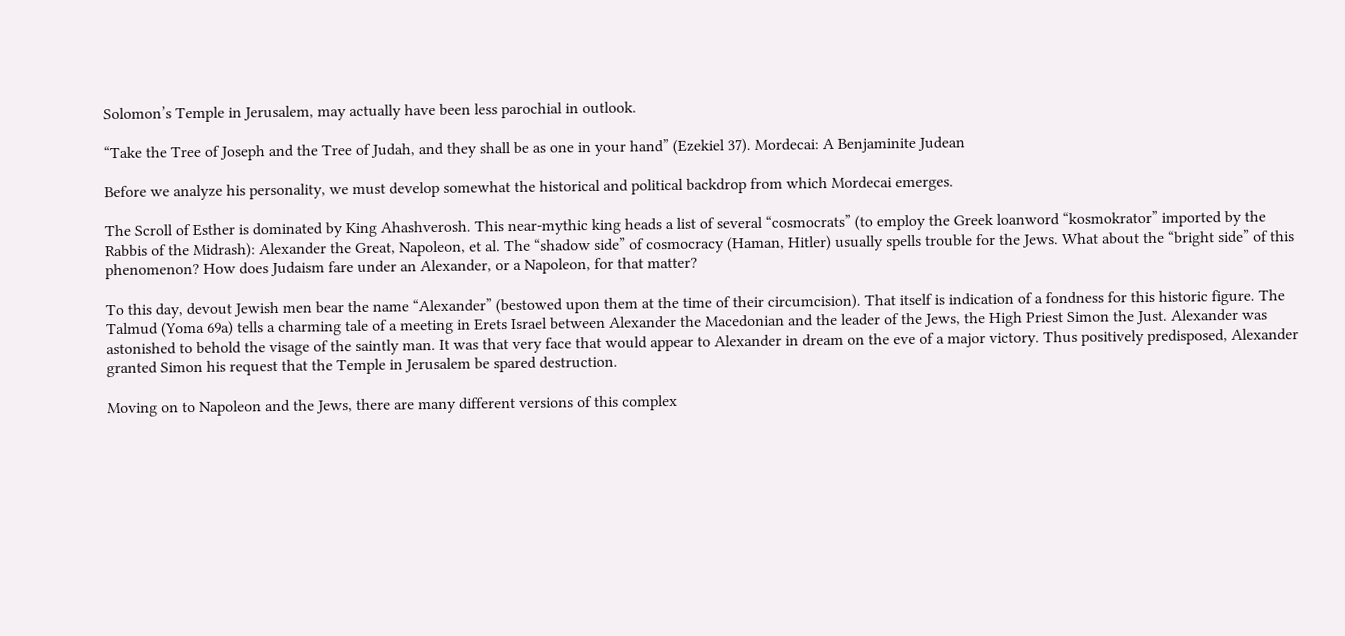Solomon’s Temple in Jerusalem, may actually have been less parochial in outlook.

“Take the Tree of Joseph and the Tree of Judah, and they shall be as one in your hand” (Ezekiel 37). Mordecai: A Benjaminite Judean

Before we analyze his personality, we must develop somewhat the historical and political backdrop from which Mordecai emerges.

The Scroll of Esther is dominated by King Ahashverosh. This near-mythic king heads a list of several “cosmocrats” (to employ the Greek loanword “kosmokrator” imported by the Rabbis of the Midrash): Alexander the Great, Napoleon, et al. The “shadow side” of cosmocracy (Haman, Hitler) usually spells trouble for the Jews. What about the “bright side” of this phenomenon? How does Judaism fare under an Alexander, or a Napoleon, for that matter?

To this day, devout Jewish men bear the name “Alexander” (bestowed upon them at the time of their circumcision). That itself is indication of a fondness for this historic figure. The Talmud (Yoma 69a) tells a charming tale of a meeting in Erets Israel between Alexander the Macedonian and the leader of the Jews, the High Priest Simon the Just. Alexander was astonished to behold the visage of the saintly man. It was that very face that would appear to Alexander in dream on the eve of a major victory. Thus positively predisposed, Alexander granted Simon his request that the Temple in Jerusalem be spared destruction.

Moving on to Napoleon and the Jews, there are many different versions of this complex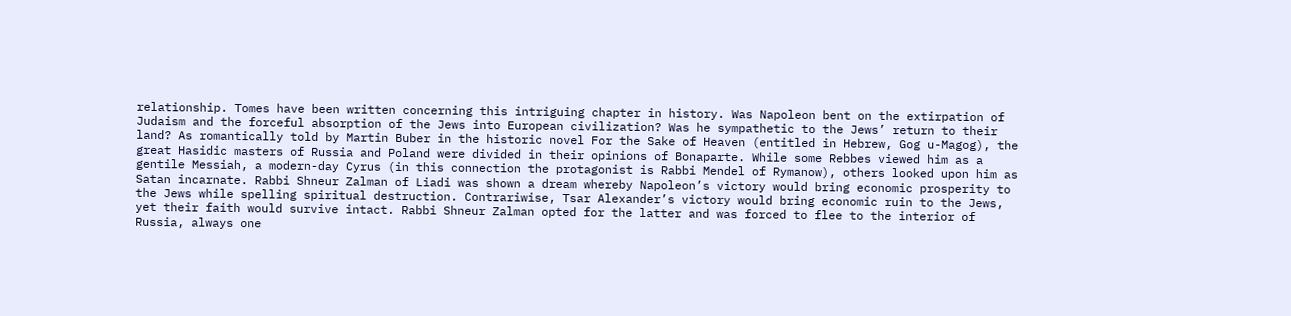relationship. Tomes have been written concerning this intriguing chapter in history. Was Napoleon bent on the extirpation of Judaism and the forceful absorption of the Jews into European civilization? Was he sympathetic to the Jews’ return to their land? As romantically told by Martin Buber in the historic novel For the Sake of Heaven (entitled in Hebrew, Gog u-Magog), the great Hasidic masters of Russia and Poland were divided in their opinions of Bonaparte. While some Rebbes viewed him as a gentile Messiah, a modern-day Cyrus (in this connection the protagonist is Rabbi Mendel of Rymanow), others looked upon him as Satan incarnate. Rabbi Shneur Zalman of Liadi was shown a dream whereby Napoleon’s victory would bring economic prosperity to the Jews while spelling spiritual destruction. Contrariwise, Tsar Alexander’s victory would bring economic ruin to the Jews, yet their faith would survive intact. Rabbi Shneur Zalman opted for the latter and was forced to flee to the interior of Russia, always one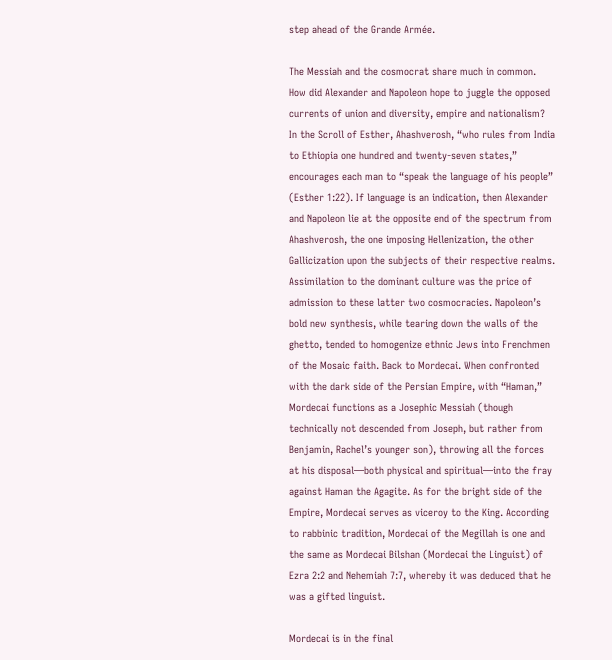step ahead of the Grande Armée.

The Messiah and the cosmocrat share much in common. How did Alexander and Napoleon hope to juggle the opposed currents of union and diversity, empire and nationalism? In the Scroll of Esther, Ahashverosh, “who rules from India to Ethiopia one hundred and twenty-seven states,” encourages each man to “speak the language of his people” (Esther 1:22). If language is an indication, then Alexander and Napoleon lie at the opposite end of the spectrum from Ahashverosh, the one imposing Hellenization, the other Gallicization upon the subjects of their respective realms. Assimilation to the dominant culture was the price of admission to these latter two cosmocracies. Napoleon’s bold new synthesis, while tearing down the walls of the ghetto, tended to homogenize ethnic Jews into Frenchmen of the Mosaic faith. Back to Mordecai. When confronted with the dark side of the Persian Empire, with “Haman,” Mordecai functions as a Josephic Messiah (though technically not descended from Joseph, but rather from Benjamin, Rachel’s younger son), throwing all the forces at his disposal—both physical and spiritual—into the fray against Haman the Agagite. As for the bright side of the Empire, Mordecai serves as viceroy to the King. According to rabbinic tradition, Mordecai of the Megillah is one and the same as Mordecai Bilshan (Mordecai the Linguist) of Ezra 2:2 and Nehemiah 7:7, whereby it was deduced that he was a gifted linguist.

Mordecai is in the final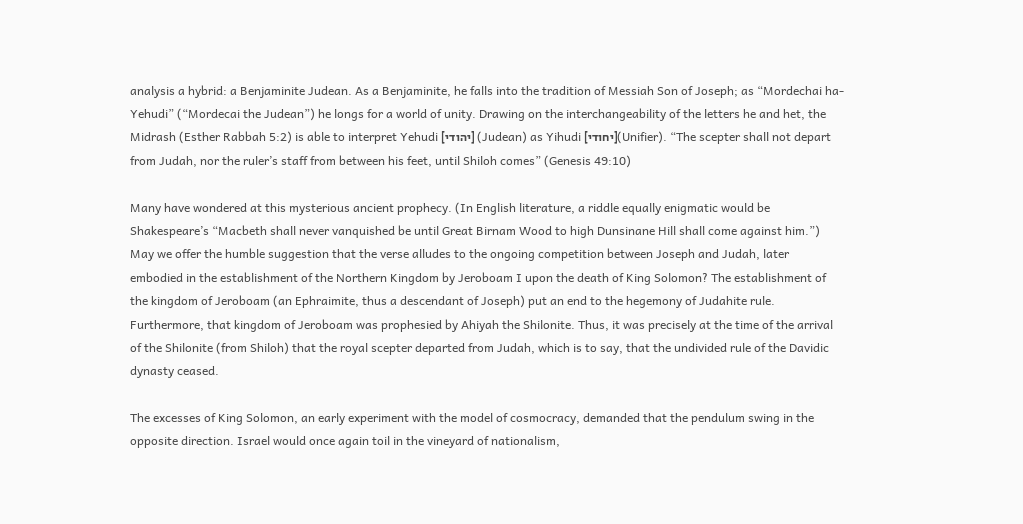analysis a hybrid: a Benjaminite Judean. As a Benjaminite, he falls into the tradition of Messiah Son of Joseph; as “Mordechai ha-Yehudi” (“Mordecai the Judean”) he longs for a world of unity. Drawing on the interchangeability of the letters he and het, the Midrash (Esther Rabbah 5:2) is able to interpret Yehudi [יהודי] (Judean) as Yihudi [יחודי](Unifier). “The scepter shall not depart from Judah, nor the ruler’s staff from between his feet, until Shiloh comes” (Genesis 49:10)

Many have wondered at this mysterious ancient prophecy. (In English literature, a riddle equally enigmatic would be Shakespeare’s “Macbeth shall never vanquished be until Great Birnam Wood to high Dunsinane Hill shall come against him.”) May we offer the humble suggestion that the verse alludes to the ongoing competition between Joseph and Judah, later embodied in the establishment of the Northern Kingdom by Jeroboam I upon the death of King Solomon? The establishment of the kingdom of Jeroboam (an Ephraimite, thus a descendant of Joseph) put an end to the hegemony of Judahite rule. Furthermore, that kingdom of Jeroboam was prophesied by Ahiyah the Shilonite. Thus, it was precisely at the time of the arrival of the Shilonite (from Shiloh) that the royal scepter departed from Judah, which is to say, that the undivided rule of the Davidic dynasty ceased.

The excesses of King Solomon, an early experiment with the model of cosmocracy, demanded that the pendulum swing in the opposite direction. Israel would once again toil in the vineyard of nationalism,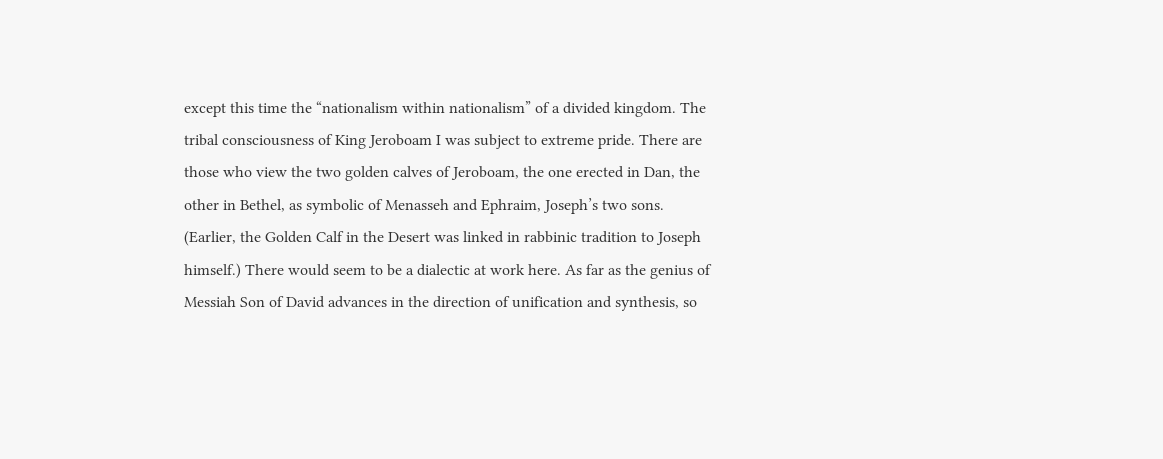except this time the “nationalism within nationalism” of a divided kingdom. The tribal consciousness of King Jeroboam I was subject to extreme pride. There are those who view the two golden calves of Jeroboam, the one erected in Dan, the other in Bethel, as symbolic of Menasseh and Ephraim, Joseph’s two sons. (Earlier, the Golden Calf in the Desert was linked in rabbinic tradition to Joseph himself.) There would seem to be a dialectic at work here. As far as the genius of Messiah Son of David advances in the direction of unification and synthesis, so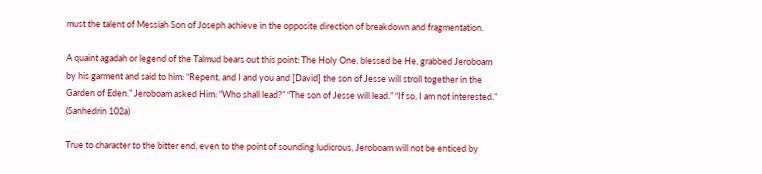must the talent of Messiah Son of Joseph achieve in the opposite direction of breakdown and fragmentation.

A quaint agadah or legend of the Talmud bears out this point: The Holy One, blessed be He, grabbed Jeroboam by his garment and said to him: “Repent, and I and you and [David] the son of Jesse will stroll together in the Garden of Eden.” Jeroboam asked Him: “Who shall lead?” “The son of Jesse will lead.” “If so, I am not interested.” (Sanhedrin 102a)

True to character to the bitter end, even to the point of sounding ludicrous, Jeroboam will not be enticed by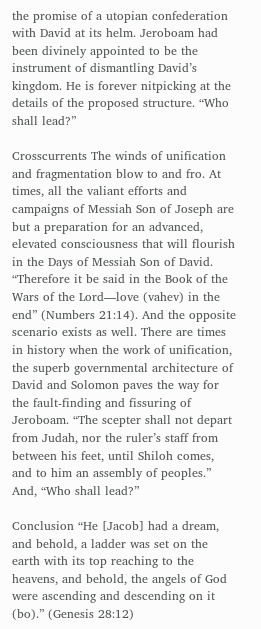the promise of a utopian confederation with David at its helm. Jeroboam had been divinely appointed to be the instrument of dismantling David’s kingdom. He is forever nitpicking at the details of the proposed structure. “Who shall lead?”

Crosscurrents The winds of unification and fragmentation blow to and fro. At times, all the valiant efforts and campaigns of Messiah Son of Joseph are but a preparation for an advanced, elevated consciousness that will flourish in the Days of Messiah Son of David. “Therefore it be said in the Book of the Wars of the Lord—love (vahev) in the end” (Numbers 21:14). And the opposite scenario exists as well. There are times in history when the work of unification, the superb governmental architecture of David and Solomon paves the way for the fault-finding and fissuring of Jeroboam. “The scepter shall not depart from Judah, nor the ruler’s staff from between his feet, until Shiloh comes, and to him an assembly of peoples.” And, “Who shall lead?”

Conclusion “He [Jacob] had a dream, and behold, a ladder was set on the earth with its top reaching to the heavens, and behold, the angels of God were ascending and descending on it (bo).” (Genesis 28:12)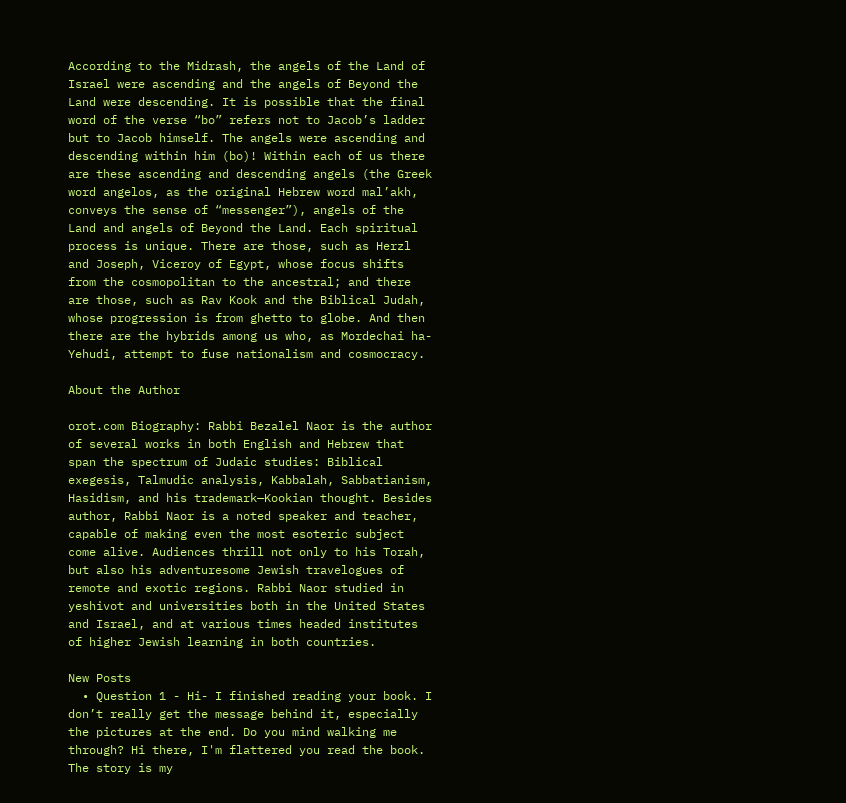According to the Midrash, the angels of the Land of Israel were ascending and the angels of Beyond the Land were descending. It is possible that the final word of the verse “bo” refers not to Jacob’s ladder but to Jacob himself. The angels were ascending and descending within him (bo)! Within each of us there are these ascending and descending angels (the Greek word angelos, as the original Hebrew word mal’akh, conveys the sense of “messenger”), angels of the Land and angels of Beyond the Land. Each spiritual process is unique. There are those, such as Herzl and Joseph, Viceroy of Egypt, whose focus shifts from the cosmopolitan to the ancestral; and there are those, such as Rav Kook and the Biblical Judah, whose progression is from ghetto to globe. And then there are the hybrids among us who, as Mordechai ha-Yehudi, attempt to fuse nationalism and cosmocracy.

About the Author

orot.com Biography: Rabbi Bezalel Naor is the author of several works in both English and Hebrew that span the spectrum of Judaic studies: Biblical exegesis, Talmudic analysis, Kabbalah, Sabbatianism, Hasidism, and his trademark—Kookian thought. Besides author, Rabbi Naor is a noted speaker and teacher, capable of making even the most esoteric subject come alive. Audiences thrill not only to his Torah, but also his adventuresome Jewish travelogues of remote and exotic regions. Rabbi Naor studied in yeshivot and universities both in the United States and Israel, and at various times headed institutes of higher Jewish learning in both countries.

New Posts
  • Question 1 - Hi- I finished reading your book. I don’t really get the message behind it, especially the pictures at the end. Do you mind walking me through? Hi there, I'm flattered you read the book. The story is my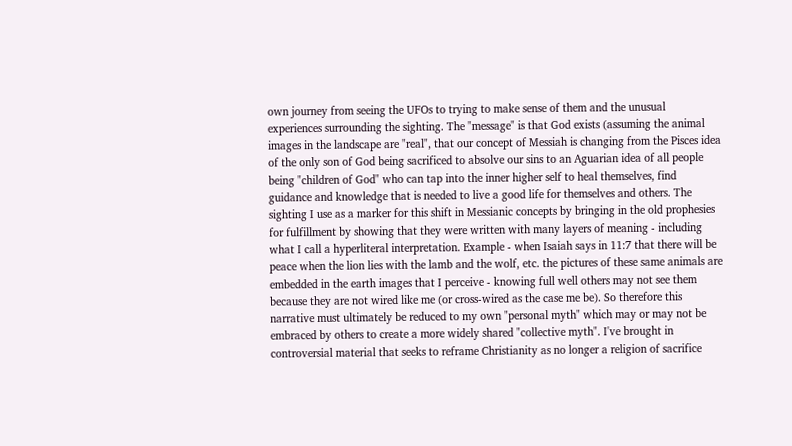own journey from seeing the UFOs to trying to make sense of them and the unusual experiences surrounding the sighting. The "message" is that God exists (assuming the animal images in the landscape are "real", that our concept of Messiah is changing from the Pisces idea of the only son of God being sacrificed to absolve our sins to an Aguarian idea of all people being "children of God" who can tap into the inner higher self to heal themselves, find guidance and knowledge that is needed to live a good life for themselves and others. The sighting I use as a marker for this shift in Messianic concepts by bringing in the old prophesies for fulfillment by showing that they were written with many layers of meaning - including what I call a hyperliteral interpretation. Example - when Isaiah says in 11:7 that there will be peace when the lion lies with the lamb and the wolf, etc. the pictures of these same animals are embedded in the earth images that I perceive - knowing full well others may not see them because they are not wired like me (or cross-wired as the case me be). So therefore this narrative must ultimately be reduced to my own "personal myth" which may or may not be embraced by others to create a more widely shared "collective myth". I've brought in controversial material that seeks to reframe Christianity as no longer a religion of sacrifice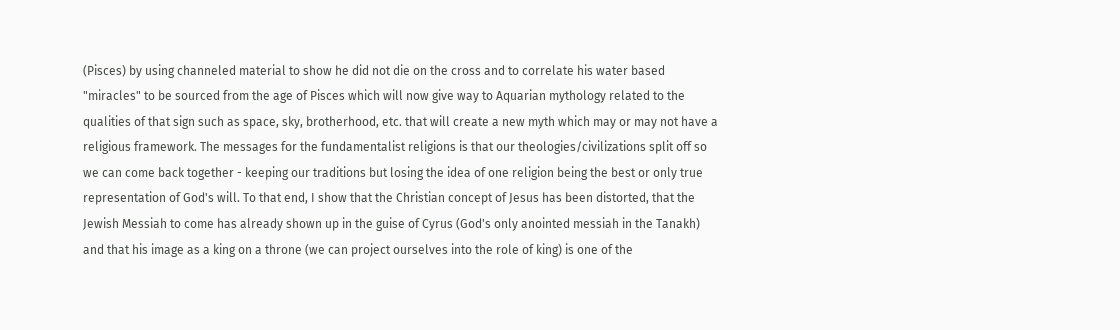(Pisces) by using channeled material to show he did not die on the cross and to correlate his water based "miracles" to be sourced from the age of Pisces which will now give way to Aquarian mythology related to the qualities of that sign such as space, sky, brotherhood, etc. that will create a new myth which may or may not have a religious framework. The messages for the fundamentalist religions is that our theologies/civilizations split off so we can come back together - keeping our traditions but losing the idea of one religion being the best or only true representation of God's will. To that end, I show that the Christian concept of Jesus has been distorted, that the Jewish Messiah to come has already shown up in the guise of Cyrus (God's only anointed messiah in the Tanakh) and that his image as a king on a throne (we can project ourselves into the role of king) is one of the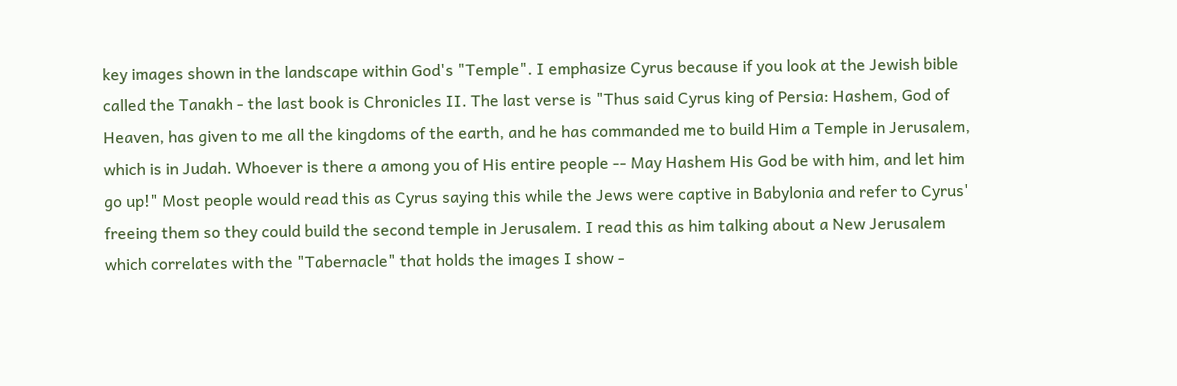key images shown in the landscape within God's "Temple". I emphasize Cyrus because if you look at the Jewish bible called the Tanakh - the last book is Chronicles II. The last verse is "Thus said Cyrus king of Persia: Hashem, God of Heaven, has given to me all the kingdoms of the earth, and he has commanded me to build Him a Temple in Jerusalem, which is in Judah. Whoever is there a among you of His entire people -- May Hashem His God be with him, and let him go up!" Most people would read this as Cyrus saying this while the Jews were captive in Babylonia and refer to Cyrus' freeing them so they could build the second temple in Jerusalem. I read this as him talking about a New Jerusalem which correlates with the "Tabernacle" that holds the images I show -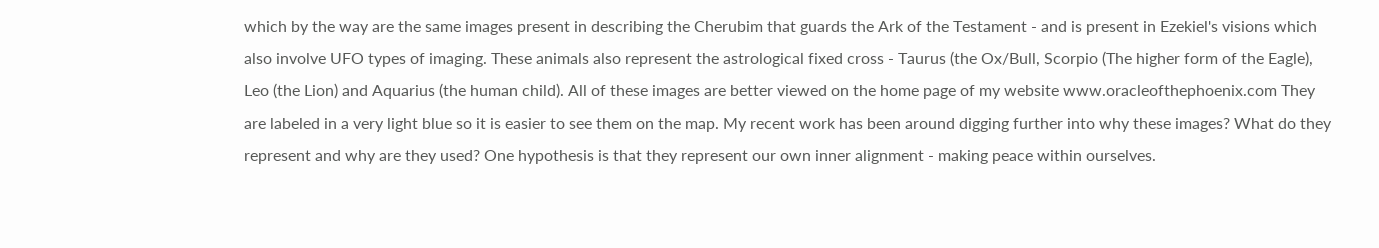which by the way are the same images present in describing the Cherubim that guards the Ark of the Testament - and is present in Ezekiel's visions which also involve UFO types of imaging. These animals also represent the astrological fixed cross - Taurus (the Ox/Bull, Scorpio (The higher form of the Eagle), Leo (the Lion) and Aquarius (the human child). All of these images are better viewed on the home page of my website www.oracleofthephoenix.com They are labeled in a very light blue so it is easier to see them on the map. My recent work has been around digging further into why these images? What do they represent and why are they used? One hypothesis is that they represent our own inner alignment - making peace within ourselves.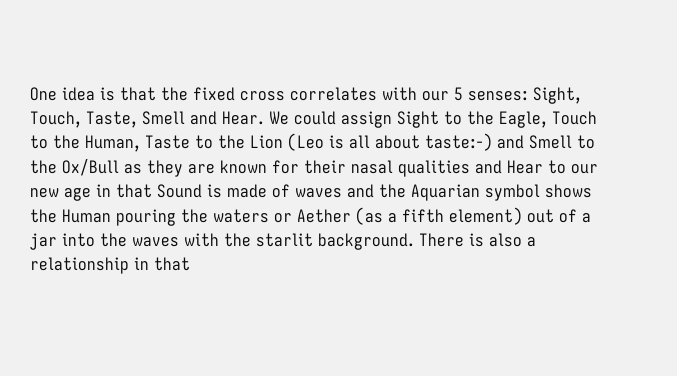One idea is that the fixed cross correlates with our 5 senses: Sight, Touch, Taste, Smell and Hear. We could assign Sight to the Eagle, Touch to the Human, Taste to the Lion (Leo is all about taste:-) and Smell to the Ox/Bull as they are known for their nasal qualities and Hear to our new age in that Sound is made of waves and the Aquarian symbol shows the Human pouring the waters or Aether (as a fifth element) out of a jar into the waves with the starlit background. There is also a relationship in that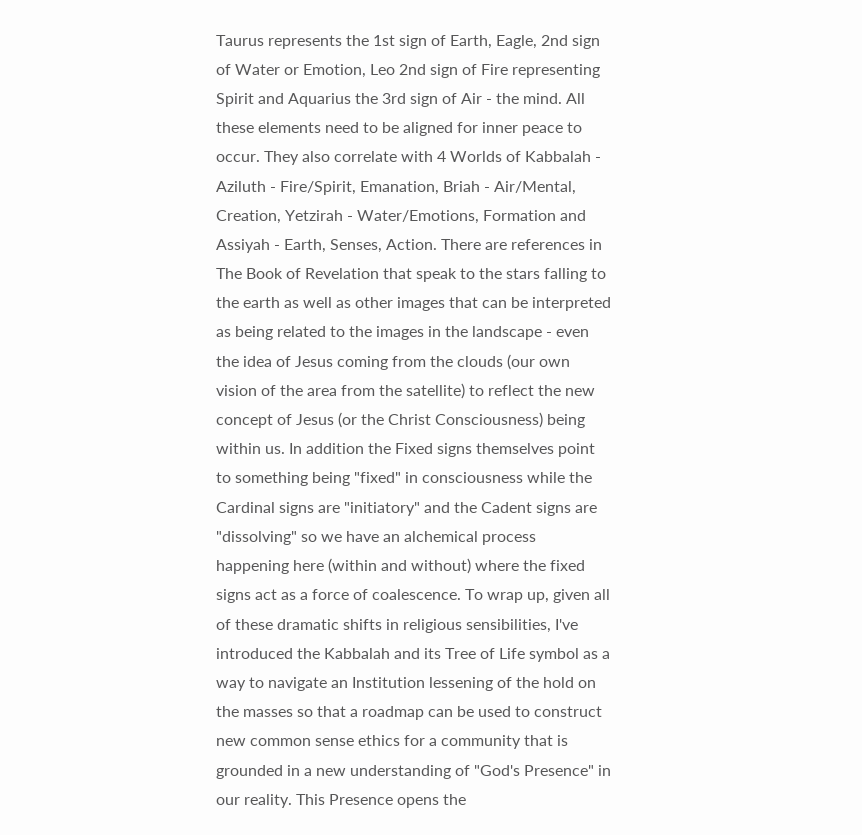Taurus represents the 1st sign of Earth, Eagle, 2nd sign of Water or Emotion, Leo 2nd sign of Fire representing Spirit and Aquarius the 3rd sign of Air - the mind. All these elements need to be aligned for inner peace to occur. They also correlate with 4 Worlds of Kabbalah - Aziluth - Fire/Spirit, Emanation, Briah - Air/Mental, Creation, Yetzirah - Water/Emotions, Formation and Assiyah - Earth, Senses, Action. There are references in The Book of Revelation that speak to the stars falling to the earth as well as other images that can be interpreted as being related to the images in the landscape - even the idea of Jesus coming from the clouds (our own vision of the area from the satellite) to reflect the new concept of Jesus (or the Christ Consciousness) being within us. In addition the Fixed signs themselves point to something being "fixed" in consciousness while the Cardinal signs are "initiatory" and the Cadent signs are "dissolving" so we have an alchemical process happening here (within and without) where the fixed signs act as a force of coalescence. To wrap up, given all of these dramatic shifts in religious sensibilities, I've introduced the Kabbalah and its Tree of Life symbol as a way to navigate an Institution lessening of the hold on the masses so that a roadmap can be used to construct new common sense ethics for a community that is grounded in a new understanding of "God's Presence" in our reality. This Presence opens the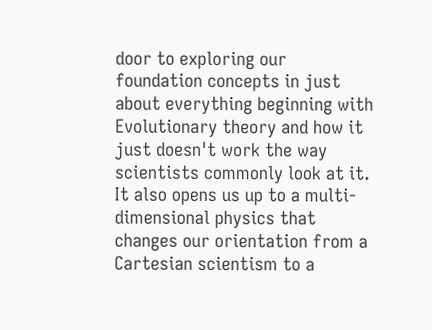door to exploring our foundation concepts in just about everything beginning with Evolutionary theory and how it just doesn't work the way scientists commonly look at it. It also opens us up to a multi-dimensional physics that changes our orientation from a Cartesian scientism to a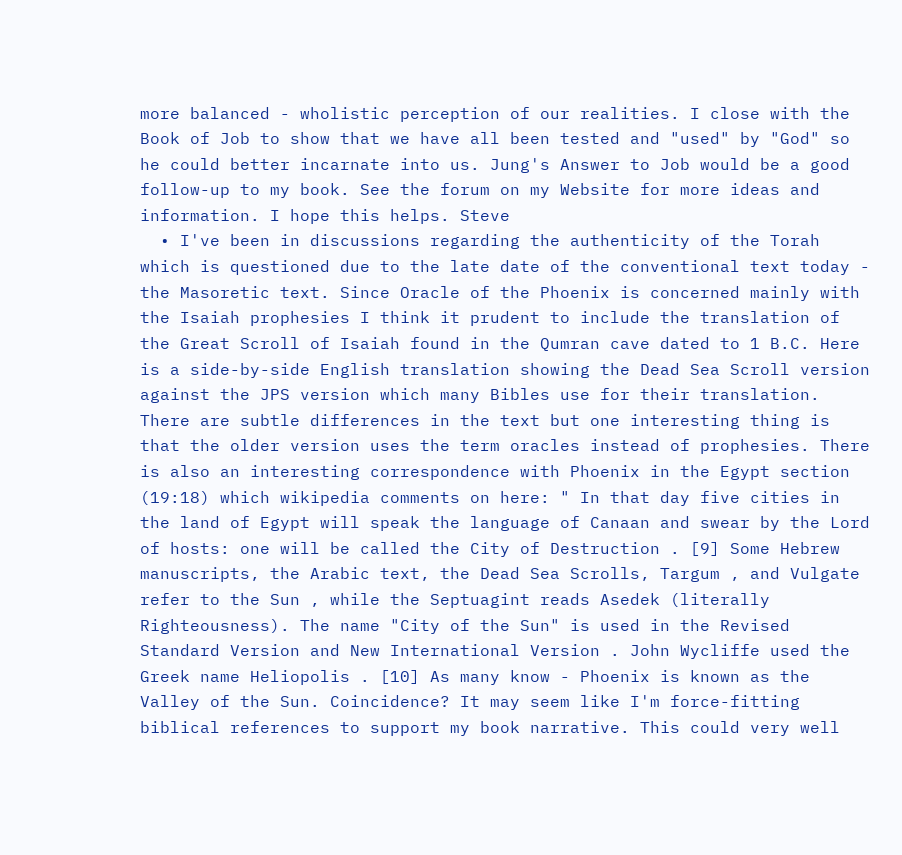more balanced - wholistic perception of our realities. I close with the Book of Job to show that we have all been tested and "used" by "God" so he could better incarnate into us. Jung's Answer to Job would be a good follow-up to my book. See the forum on my Website for more ideas and information. I hope this helps. Steve
  • I've been in discussions regarding the authenticity of the Torah which is questioned due to the late date of the conventional text today - the Masoretic text. Since Oracle of the Phoenix is concerned mainly with the Isaiah prophesies I think it prudent to include the translation of the Great Scroll of Isaiah found in the Qumran cave dated to 1 B.C. Here is a side-by-side English translation showing the Dead Sea Scroll version against the JPS version which many Bibles use for their translation. There are subtle differences in the text but one interesting thing is that the older version uses the term oracles instead of prophesies. There is also an interesting correspondence with Phoenix in the Egypt section (19:18) which wikipedia comments on here: " In that day five cities in the land of Egypt will speak the language of Canaan and swear by the Lord of hosts: one will be called the City of Destruction . [9] Some Hebrew manuscripts, the Arabic text, the Dead Sea Scrolls, Targum , and Vulgate refer to the Sun , while the Septuagint reads Asedek (literally Righteousness). The name "City of the Sun" is used in the Revised Standard Version and New International Version . John Wycliffe used the Greek name Heliopolis . [10] As many know - Phoenix is known as the Valley of the Sun. Coincidence? It may seem like I'm force-fitting biblical references to support my book narrative. This could very well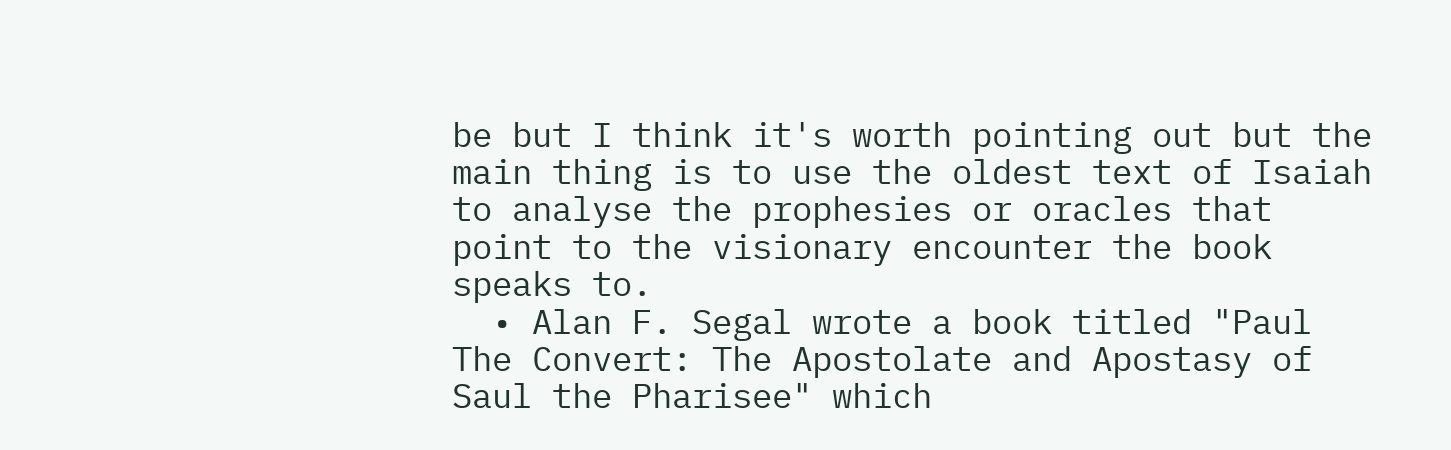be but I think it's worth pointing out but the main thing is to use the oldest text of Isaiah to analyse the prophesies or oracles that point to the visionary encounter the book speaks to.
  • Alan F. Segal wrote a book titled "Paul The Convert: The Apostolate and Apostasy of Saul the Pharisee" which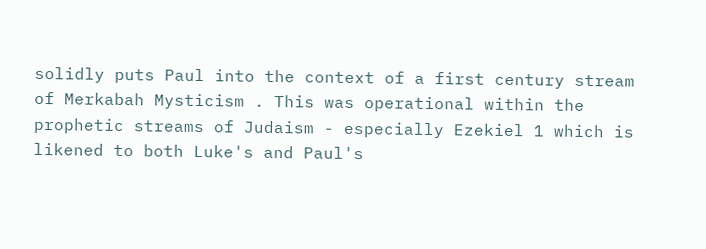solidly puts Paul into the context of a first century stream of Merkabah Mysticism . This was operational within the prophetic streams of Judaism - especially Ezekiel 1 which is likened to both Luke's and Paul's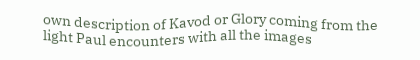own description of Kavod or Glory coming from the light Paul encounters with all the images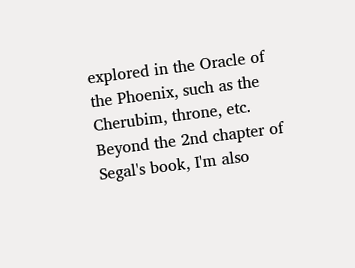explored in the Oracle of the Phoenix, such as the Cherubim, throne, etc. Beyond the 2nd chapter of Segal's book, I'm also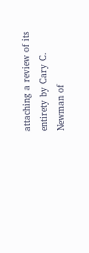attaching a review of its entirety by Cary C. Newman of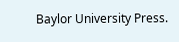Baylor University Press.